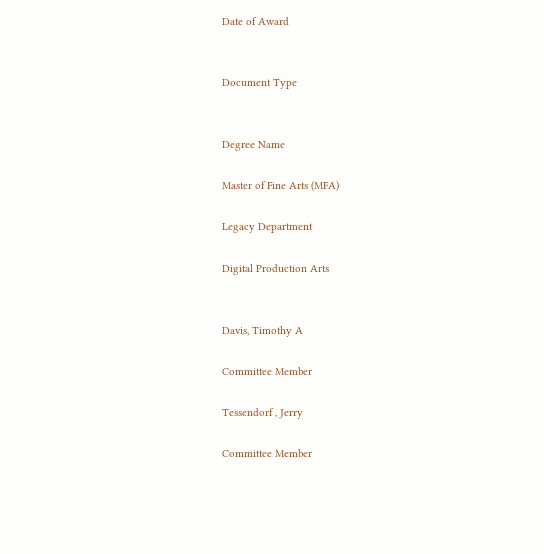Date of Award


Document Type


Degree Name

Master of Fine Arts (MFA)

Legacy Department

Digital Production Arts


Davis, Timothy A

Committee Member

Tessendorf , Jerry

Committee Member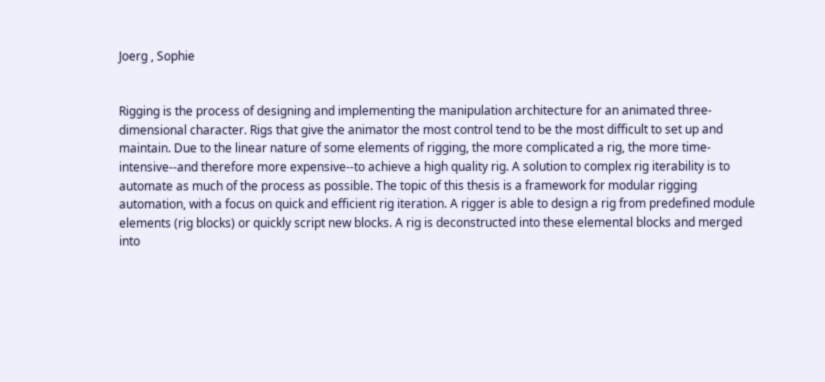Joerg , Sophie


Rigging is the process of designing and implementing the manipulation architecture for an animated three-dimensional character. Rigs that give the animator the most control tend to be the most difficult to set up and maintain. Due to the linear nature of some elements of rigging, the more complicated a rig, the more time-intensive--and therefore more expensive--to achieve a high quality rig. A solution to complex rig iterability is to automate as much of the process as possible. The topic of this thesis is a framework for modular rigging automation, with a focus on quick and efficient rig iteration. A rigger is able to design a rig from predefined module elements (rig blocks) or quickly script new blocks. A rig is deconstructed into these elemental blocks and merged into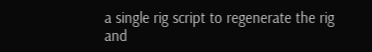a single rig script to regenerate the rig and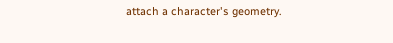attach a character's geometry.